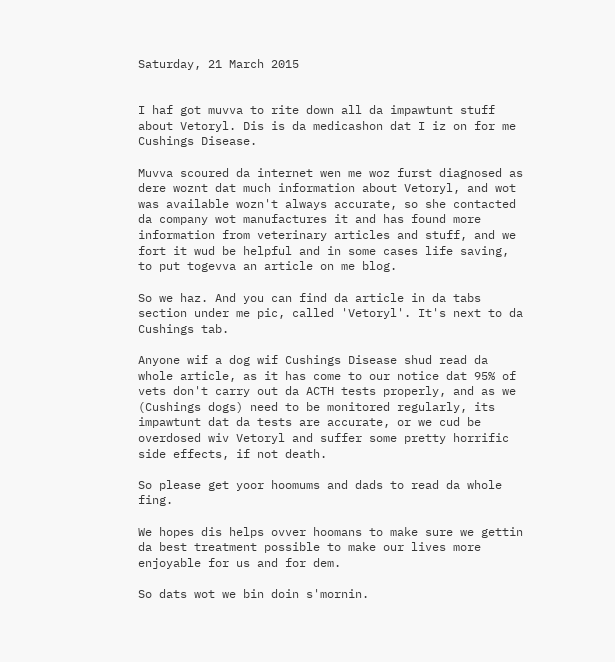Saturday, 21 March 2015


I haf got muvva to rite down all da impawtunt stuff about Vetoryl. Dis is da medicashon dat I iz on for me Cushings Disease.

Muvva scoured da internet wen me woz furst diagnosed as dere woznt dat much information about Vetoryl, and wot was available wozn't always accurate, so she contacted da company wot manufactures it and has found more information from veterinary articles and stuff, and we fort it wud be helpful and in some cases life saving, to put togevva an article on me blog.

So we haz. And you can find da article in da tabs section under me pic, called 'Vetoryl'. It's next to da Cushings tab.

Anyone wif a dog wif Cushings Disease shud read da whole article, as it has come to our notice dat 95% of vets don't carry out da ACTH tests properly, and as we (Cushings dogs) need to be monitored regularly, its impawtunt dat da tests are accurate, or we cud be overdosed wiv Vetoryl and suffer some pretty horrific side effects, if not death.

So please get yoor hoomums and dads to read da whole fing.

We hopes dis helps ovver hoomans to make sure we gettin da best treatment possible to make our lives more enjoyable for us and for dem.

So dats wot we bin doin s'mornin.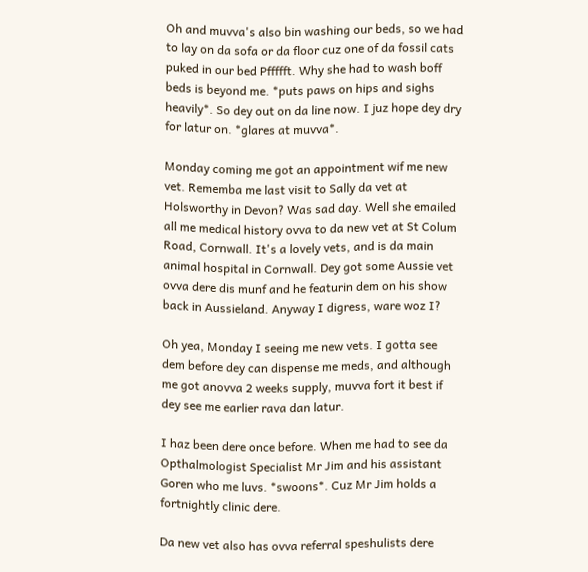Oh and muvva's also bin washing our beds, so we had to lay on da sofa or da floor cuz one of da fossil cats puked in our bed Pffffft. Why she had to wash boff beds is beyond me. *puts paws on hips and sighs heavily*. So dey out on da line now. I juz hope dey dry for latur on. *glares at muvva*.

Monday coming me got an appointment wif me new vet. Rememba me last visit to Sally da vet at Holsworthy in Devon? Was sad day. Well she emailed all me medical history ovva to da new vet at St Colum Road, Cornwall. It's a lovely vets, and is da main animal hospital in Cornwall. Dey got some Aussie vet ovva dere dis munf and he featurin dem on his show back in Aussieland. Anyway I digress, ware woz I?

Oh yea, Monday I seeing me new vets. I gotta see dem before dey can dispense me meds, and although me got anovva 2 weeks supply, muvva fort it best if dey see me earlier rava dan latur.

I haz been dere once before. When me had to see da Opthalmologist Specialist Mr Jim and his assistant Goren who me luvs. *swoons*. Cuz Mr Jim holds a fortnightly clinic dere.

Da new vet also has ovva referral speshulists dere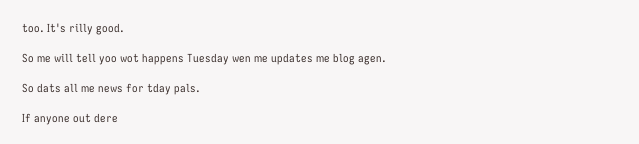too. It's rilly good.

So me will tell yoo wot happens Tuesday wen me updates me blog agen.

So dats all me news for tday pals.

If anyone out dere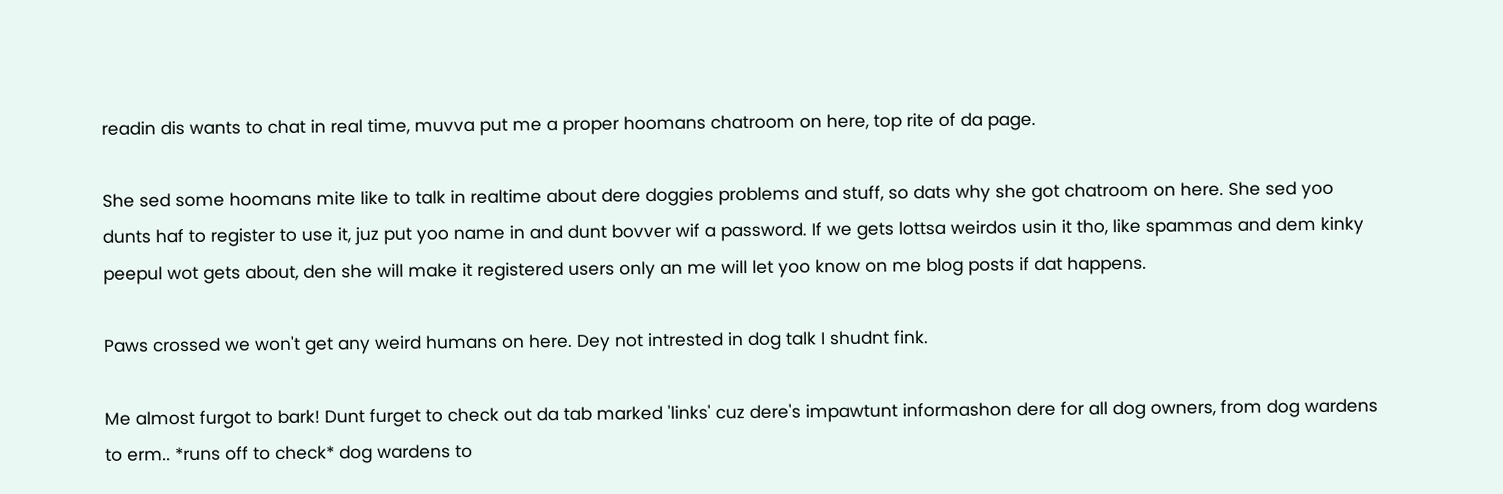readin dis wants to chat in real time, muvva put me a proper hoomans chatroom on here, top rite of da page.

She sed some hoomans mite like to talk in realtime about dere doggies problems and stuff, so dats why she got chatroom on here. She sed yoo dunts haf to register to use it, juz put yoo name in and dunt bovver wif a password. If we gets lottsa weirdos usin it tho, like spammas and dem kinky peepul wot gets about, den she will make it registered users only an me will let yoo know on me blog posts if dat happens.

Paws crossed we won't get any weird humans on here. Dey not intrested in dog talk I shudnt fink.

Me almost furgot to bark! Dunt furget to check out da tab marked 'links' cuz dere's impawtunt informashon dere for all dog owners, from dog wardens to erm.. *runs off to check* dog wardens to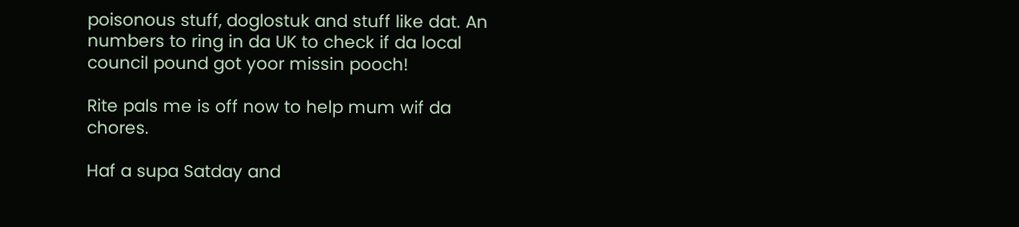poisonous stuff, doglostuk and stuff like dat. An numbers to ring in da UK to check if da local council pound got yoor missin pooch!

Rite pals me is off now to help mum wif da chores.

Haf a supa Satday and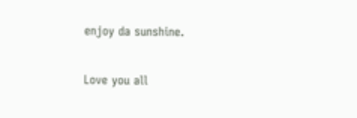enjoy da sunshine.

Love you all